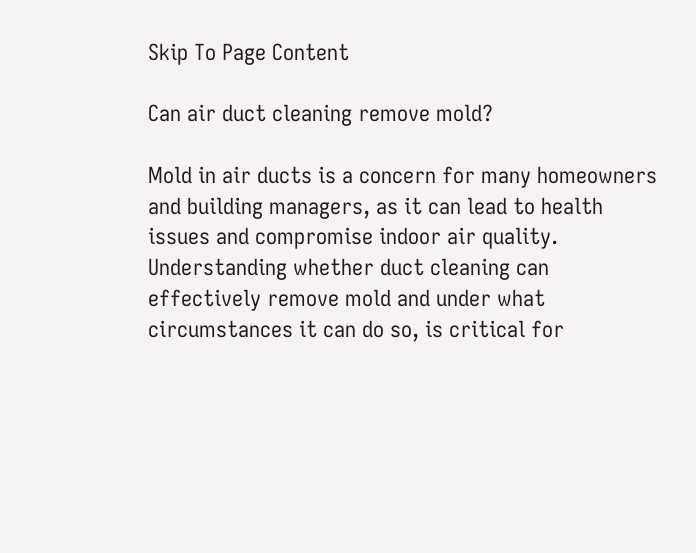Skip To Page Content

Can air duct cleaning remove mold?

Mold in air ducts is a concern for many homeowners and building managers, as it can lead to health issues and compromise indoor air quality. Understanding whether duct cleaning can effectively remove mold and under what circumstances it can do so, is critical for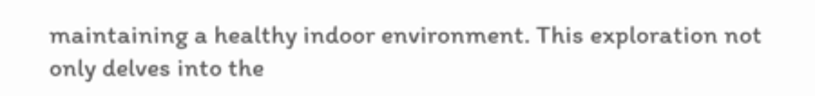maintaining a healthy indoor environment. This exploration not only delves into the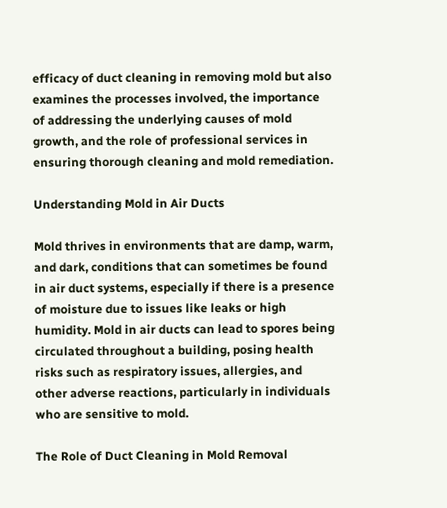efficacy of duct cleaning in removing mold but also examines the processes involved, the importance of addressing the underlying causes of mold growth, and the role of professional services in ensuring thorough cleaning and mold remediation.

Understanding Mold in Air Ducts

Mold thrives in environments that are damp, warm, and dark, conditions that can sometimes be found in air duct systems, especially if there is a presence of moisture due to issues like leaks or high humidity. Mold in air ducts can lead to spores being circulated throughout a building, posing health risks such as respiratory issues, allergies, and other adverse reactions, particularly in individuals who are sensitive to mold.

The Role of Duct Cleaning in Mold Removal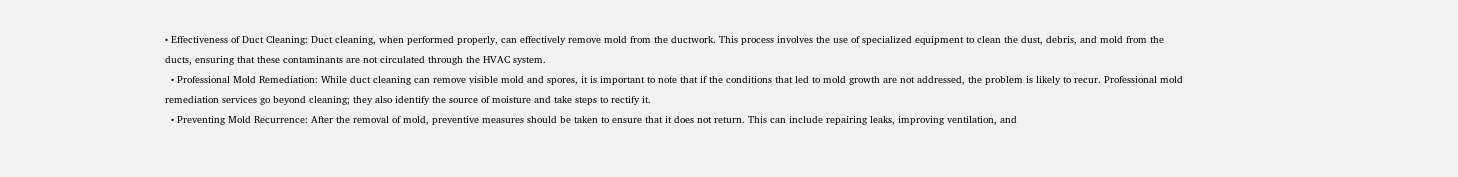• Effectiveness of Duct Cleaning: Duct cleaning, when performed properly, can effectively remove mold from the ductwork. This process involves the use of specialized equipment to clean the dust, debris, and mold from the ducts, ensuring that these contaminants are not circulated through the HVAC system.
  • Professional Mold Remediation: While duct cleaning can remove visible mold and spores, it is important to note that if the conditions that led to mold growth are not addressed, the problem is likely to recur. Professional mold remediation services go beyond cleaning; they also identify the source of moisture and take steps to rectify it.
  • Preventing Mold Recurrence: After the removal of mold, preventive measures should be taken to ensure that it does not return. This can include repairing leaks, improving ventilation, and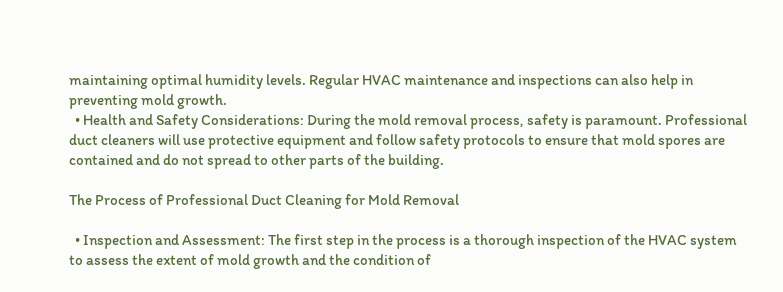maintaining optimal humidity levels. Regular HVAC maintenance and inspections can also help in preventing mold growth.
  • Health and Safety Considerations: During the mold removal process, safety is paramount. Professional duct cleaners will use protective equipment and follow safety protocols to ensure that mold spores are contained and do not spread to other parts of the building.

The Process of Professional Duct Cleaning for Mold Removal

  • Inspection and Assessment: The first step in the process is a thorough inspection of the HVAC system to assess the extent of mold growth and the condition of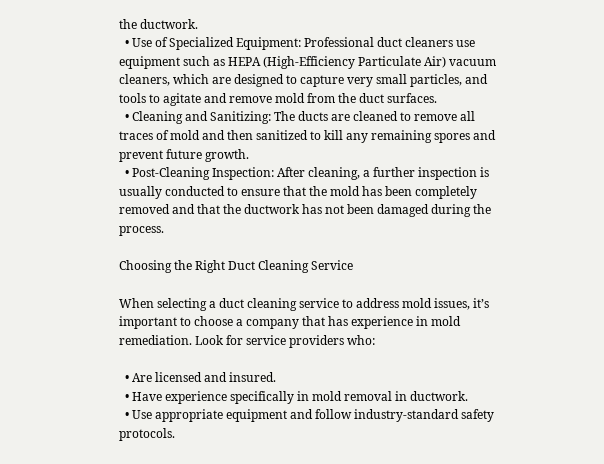the ductwork.
  • Use of Specialized Equipment: Professional duct cleaners use equipment such as HEPA (High-Efficiency Particulate Air) vacuum cleaners, which are designed to capture very small particles, and tools to agitate and remove mold from the duct surfaces.
  • Cleaning and Sanitizing: The ducts are cleaned to remove all traces of mold and then sanitized to kill any remaining spores and prevent future growth.
  • Post-Cleaning Inspection: After cleaning, a further inspection is usually conducted to ensure that the mold has been completely removed and that the ductwork has not been damaged during the process.

Choosing the Right Duct Cleaning Service

When selecting a duct cleaning service to address mold issues, it’s important to choose a company that has experience in mold remediation. Look for service providers who:

  • Are licensed and insured.
  • Have experience specifically in mold removal in ductwork.
  • Use appropriate equipment and follow industry-standard safety protocols.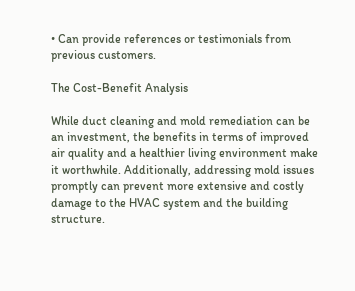• Can provide references or testimonials from previous customers.

The Cost-Benefit Analysis

While duct cleaning and mold remediation can be an investment, the benefits in terms of improved air quality and a healthier living environment make it worthwhile. Additionally, addressing mold issues promptly can prevent more extensive and costly damage to the HVAC system and the building structure.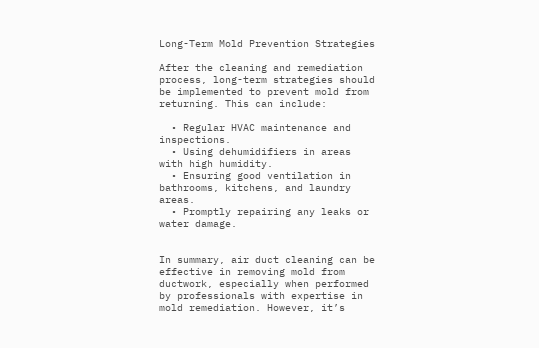Long-Term Mold Prevention Strategies

After the cleaning and remediation process, long-term strategies should be implemented to prevent mold from returning. This can include:

  • Regular HVAC maintenance and inspections.
  • Using dehumidifiers in areas with high humidity.
  • Ensuring good ventilation in bathrooms, kitchens, and laundry areas.
  • Promptly repairing any leaks or water damage.


In summary, air duct cleaning can be effective in removing mold from ductwork, especially when performed by professionals with expertise in mold remediation. However, it’s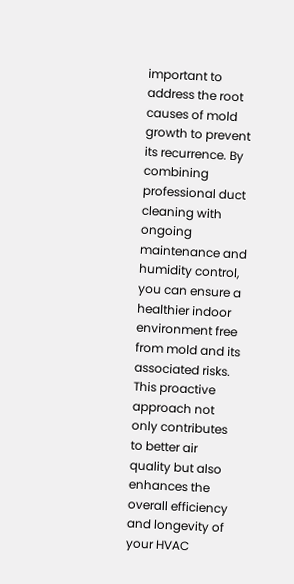important to address the root causes of mold growth to prevent its recurrence. By combining professional duct cleaning with ongoing maintenance and humidity control, you can ensure a healthier indoor environment free from mold and its associated risks. This proactive approach not only contributes to better air quality but also enhances the overall efficiency and longevity of your HVAC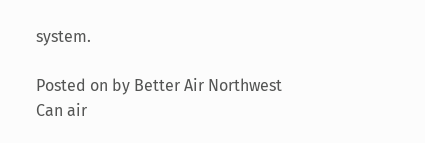system.

Posted on by Better Air Northwest
Can air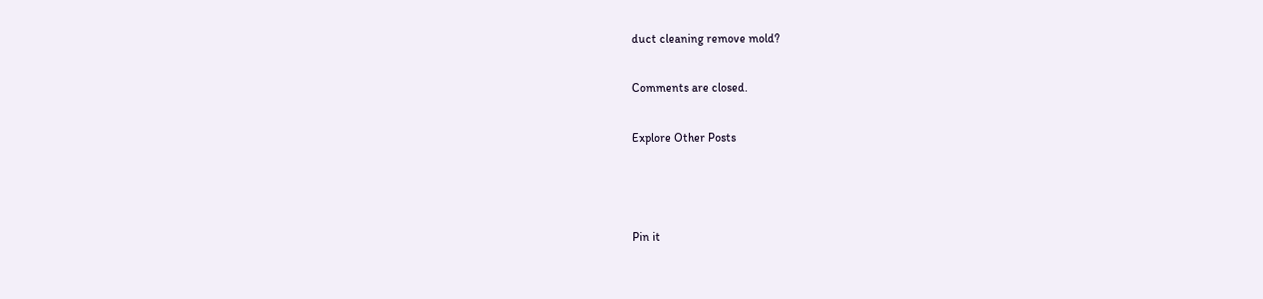duct cleaning remove mold?

Comments are closed.

Explore Other Posts



Pin it